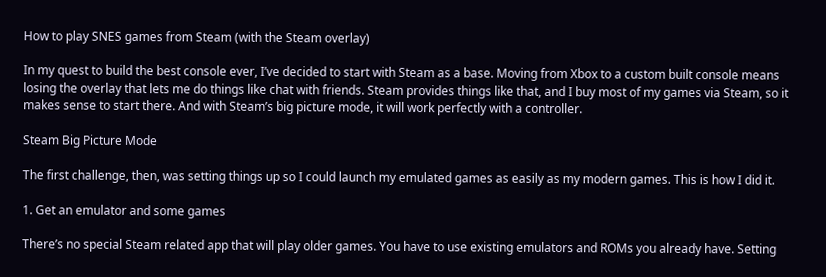How to play SNES games from Steam (with the Steam overlay)

In my quest to build the best console ever, I’ve decided to start with Steam as a base. Moving from Xbox to a custom built console means losing the overlay that lets me do things like chat with friends. Steam provides things like that, and I buy most of my games via Steam, so it makes sense to start there. And with Steam’s big picture mode, it will work perfectly with a controller.

Steam Big Picture Mode

The first challenge, then, was setting things up so I could launch my emulated games as easily as my modern games. This is how I did it.

1. Get an emulator and some games

There’s no special Steam related app that will play older games. You have to use existing emulators and ROMs you already have. Setting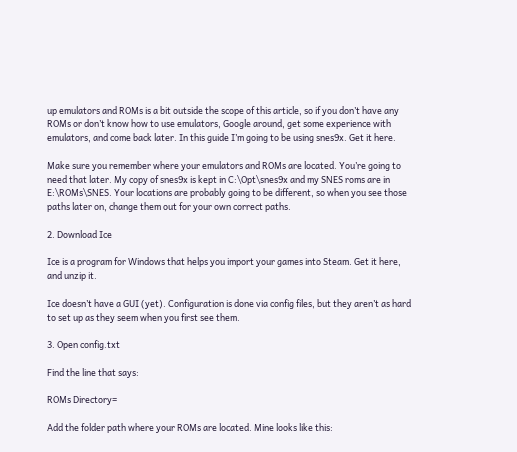up emulators and ROMs is a bit outside the scope of this article, so if you don’t have any ROMs or don’t know how to use emulators, Google around, get some experience with emulators, and come back later. In this guide I’m going to be using snes9x. Get it here.

Make sure you remember where your emulators and ROMs are located. You’re going to need that later. My copy of snes9x is kept in C:\Opt\snes9x and my SNES roms are in E:\ROMs\SNES. Your locations are probably going to be different, so when you see those paths later on, change them out for your own correct paths.

2. Download Ice

Ice is a program for Windows that helps you import your games into Steam. Get it here, and unzip it.

Ice doesn’t have a GUI (yet). Configuration is done via config files, but they aren’t as hard to set up as they seem when you first see them.

3. Open config.txt

Find the line that says:

ROMs Directory=

Add the folder path where your ROMs are located. Mine looks like this: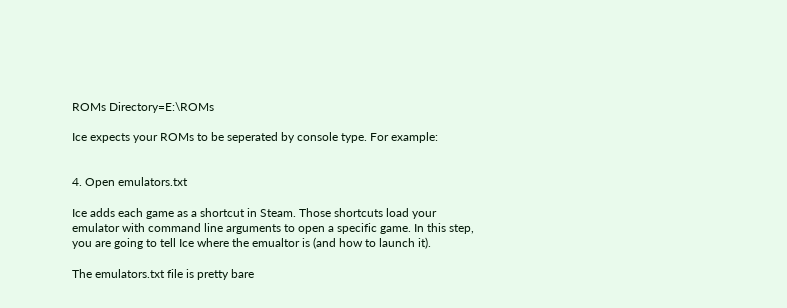ROMs Directory=E:\ROMs

Ice expects your ROMs to be seperated by console type. For example:


4. Open emulators.txt

Ice adds each game as a shortcut in Steam. Those shortcuts load your emulator with command line arguments to open a specific game. In this step, you are going to tell Ice where the emualtor is (and how to launch it).

The emulators.txt file is pretty bare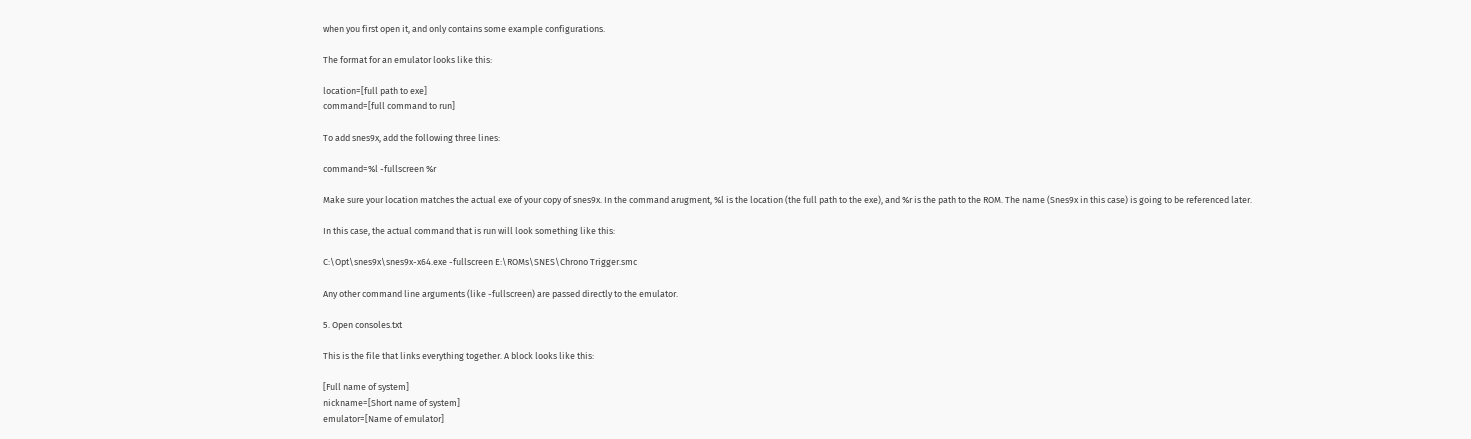when you first open it, and only contains some example configurations.

The format for an emulator looks like this:

location=[full path to exe]
command=[full command to run]

To add snes9x, add the following three lines:

command=%l -fullscreen %r

Make sure your location matches the actual exe of your copy of snes9x. In the command arugment, %l is the location (the full path to the exe), and %r is the path to the ROM. The name (Snes9x in this case) is going to be referenced later.

In this case, the actual command that is run will look something like this:

C:\Opt\snes9x\snes9x-x64.exe -fullscreen E:\ROMs\SNES\Chrono Trigger.smc

Any other command line arguments (like -fullscreen) are passed directly to the emulator.

5. Open consoles.txt

This is the file that links everything together. A block looks like this:

[Full name of system]
nickname=[Short name of system]
emulator=[Name of emulator]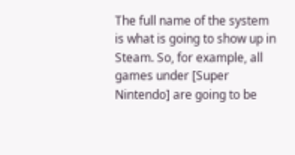The full name of the system is what is going to show up in Steam. So, for example, all games under [Super Nintendo] are going to be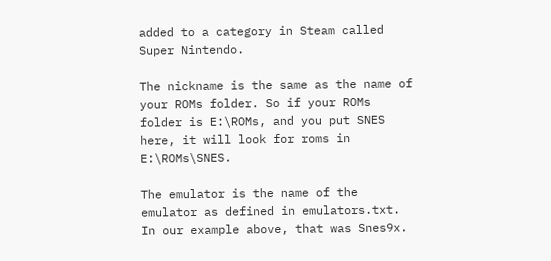added to a category in Steam called Super Nintendo.

The nickname is the same as the name of your ROMs folder. So if your ROMs folder is E:\ROMs, and you put SNES here, it will look for roms in E:\ROMs\SNES.

The emulator is the name of the emulator as defined in emulators.txt. In our example above, that was Snes9x.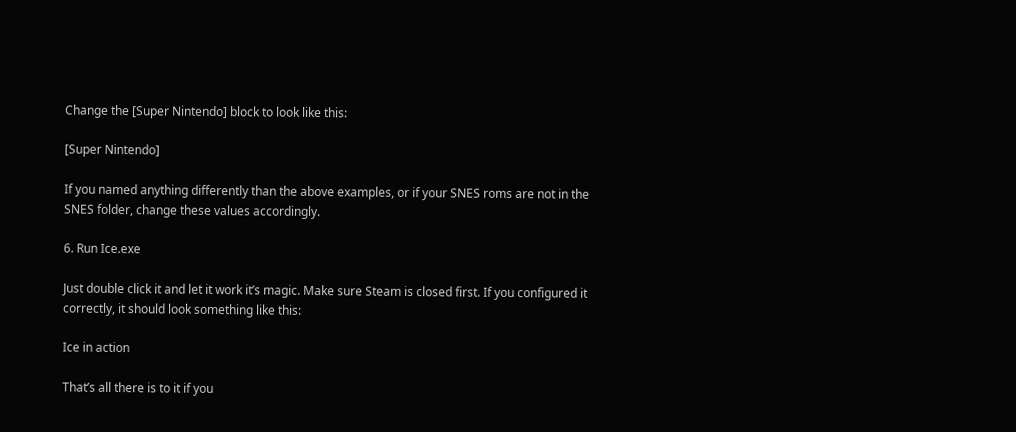Change the [Super Nintendo] block to look like this:

[Super Nintendo]

If you named anything differently than the above examples, or if your SNES roms are not in the SNES folder, change these values accordingly.

6. Run Ice.exe

Just double click it and let it work it’s magic. Make sure Steam is closed first. If you configured it correctly, it should look something like this:

Ice in action

That’s all there is to it if you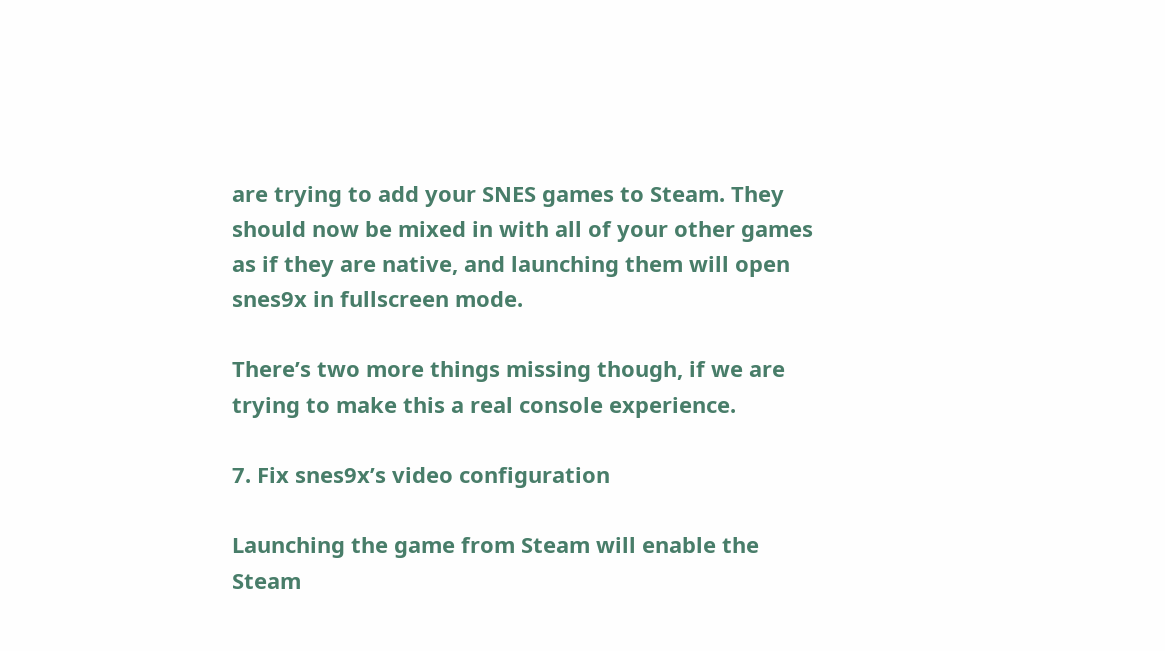are trying to add your SNES games to Steam. They should now be mixed in with all of your other games as if they are native, and launching them will open snes9x in fullscreen mode.

There’s two more things missing though, if we are trying to make this a real console experience.

7. Fix snes9x’s video configuration

Launching the game from Steam will enable the Steam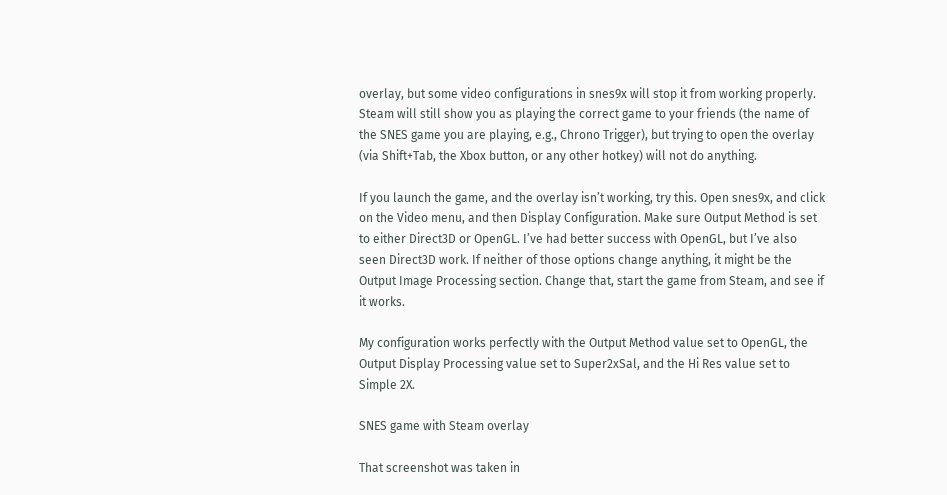overlay, but some video configurations in snes9x will stop it from working properly. Steam will still show you as playing the correct game to your friends (the name of the SNES game you are playing, e.g., Chrono Trigger), but trying to open the overlay (via Shift+Tab, the Xbox button, or any other hotkey) will not do anything.

If you launch the game, and the overlay isn’t working, try this. Open snes9x, and click on the Video menu, and then Display Configuration. Make sure Output Method is set to either Direct3D or OpenGL. I’ve had better success with OpenGL, but I’ve also seen Direct3D work. If neither of those options change anything, it might be the Output Image Processing section. Change that, start the game from Steam, and see if it works.

My configuration works perfectly with the Output Method value set to OpenGL, the Output Display Processing value set to Super2xSal, and the Hi Res value set to Simple 2X.

SNES game with Steam overlay

That screenshot was taken in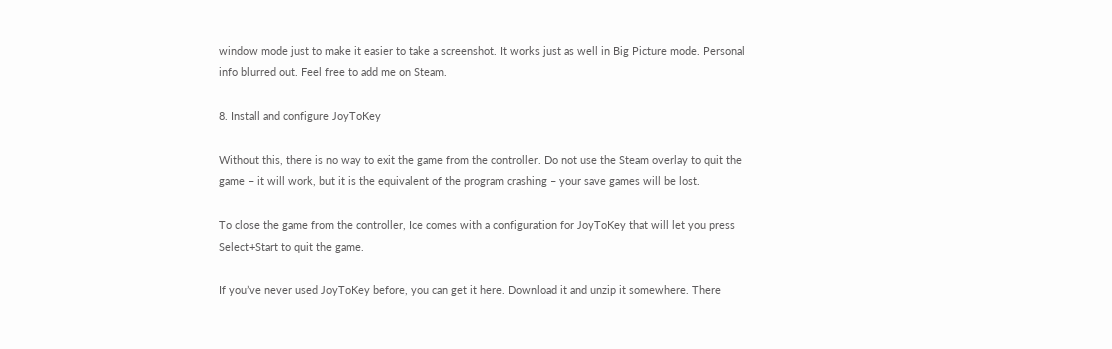window mode just to make it easier to take a screenshot. It works just as well in Big Picture mode. Personal info blurred out. Feel free to add me on Steam.

8. Install and configure JoyToKey

Without this, there is no way to exit the game from the controller. Do not use the Steam overlay to quit the game – it will work, but it is the equivalent of the program crashing – your save games will be lost.

To close the game from the controller, Ice comes with a configuration for JoyToKey that will let you press Select+Start to quit the game.

If you’ve never used JoyToKey before, you can get it here. Download it and unzip it somewhere. There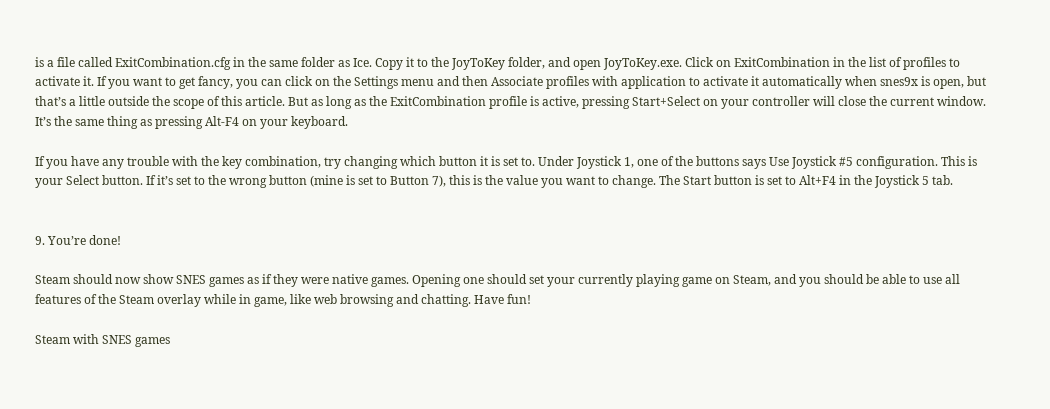is a file called ExitCombination.cfg in the same folder as Ice. Copy it to the JoyToKey folder, and open JoyToKey.exe. Click on ExitCombination in the list of profiles to activate it. If you want to get fancy, you can click on the Settings menu and then Associate profiles with application to activate it automatically when snes9x is open, but that’s a little outside the scope of this article. But as long as the ExitCombination profile is active, pressing Start+Select on your controller will close the current window. It’s the same thing as pressing Alt-F4 on your keyboard.

If you have any trouble with the key combination, try changing which button it is set to. Under Joystick 1, one of the buttons says Use Joystick #5 configuration. This is your Select button. If it’s set to the wrong button (mine is set to Button 7), this is the value you want to change. The Start button is set to Alt+F4 in the Joystick 5 tab.


9. You’re done!

Steam should now show SNES games as if they were native games. Opening one should set your currently playing game on Steam, and you should be able to use all features of the Steam overlay while in game, like web browsing and chatting. Have fun!

Steam with SNES games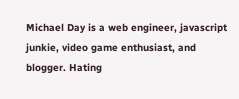Michael Day is a web engineer, javascript junkie, video game enthusiast, and blogger. Hating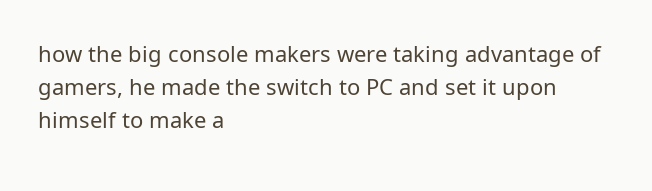how the big console makers were taking advantage of gamers, he made the switch to PC and set it upon himself to make a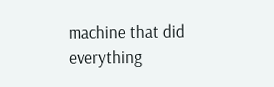machine that did everything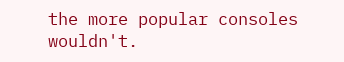the more popular consoles wouldn't.